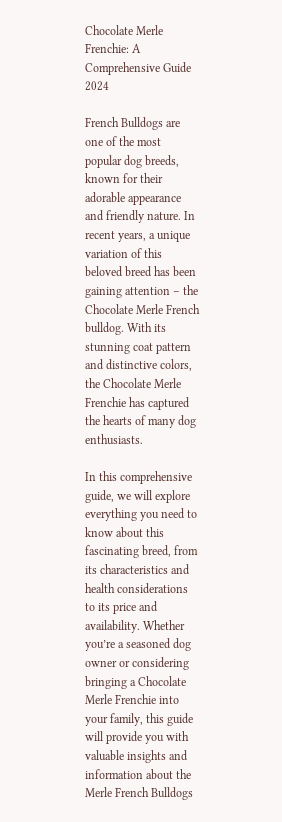Chocolate Merle Frenchie: A Comprehensive Guide 2024

French Bulldogs are one of the most popular dog breeds, known for their adorable appearance and friendly nature. In recent years, a unique variation of this beloved breed has been gaining attention – the Chocolate Merle French bulldog. With its stunning coat pattern and distinctive colors, the Chocolate Merle Frenchie has captured the hearts of many dog enthusiasts.

In this comprehensive guide, we will explore everything you need to know about this fascinating breed, from its characteristics and health considerations to its price and availability. Whether you’re a seasoned dog owner or considering bringing a Chocolate Merle Frenchie into your family, this guide will provide you with valuable insights and information about the Merle French Bulldogs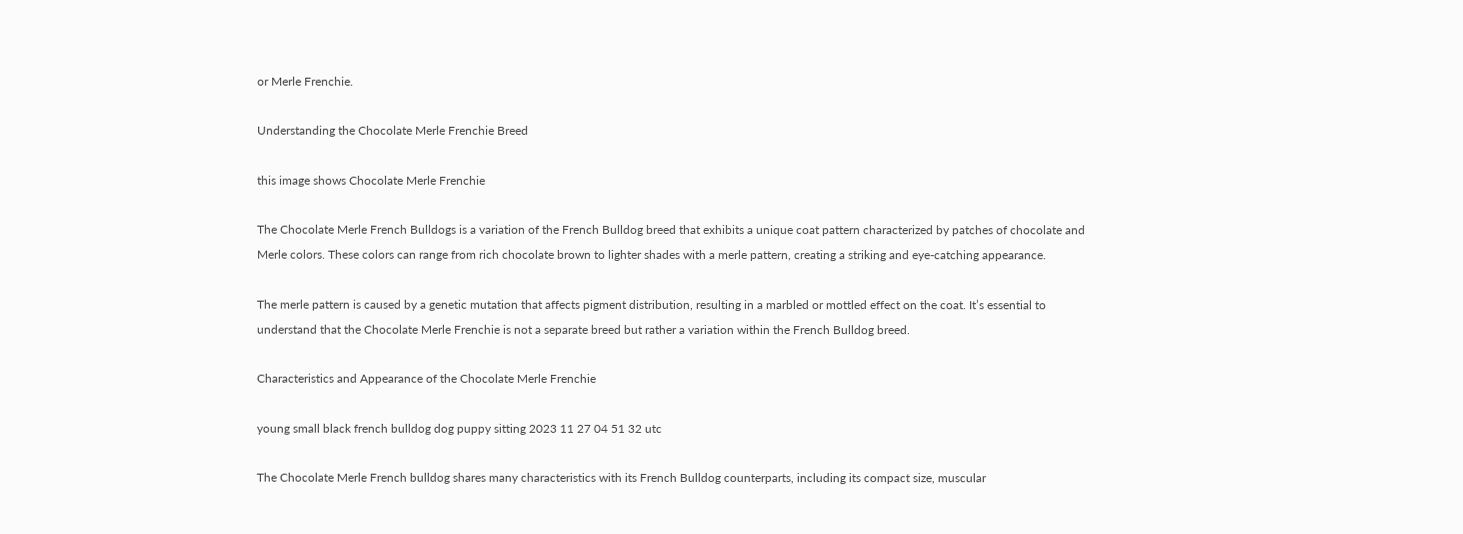or Merle Frenchie.

Understanding the Chocolate Merle Frenchie Breed

this image shows Chocolate Merle Frenchie

The Chocolate Merle French Bulldogs is a variation of the French Bulldog breed that exhibits a unique coat pattern characterized by patches of chocolate and Merle colors. These colors can range from rich chocolate brown to lighter shades with a merle pattern, creating a striking and eye-catching appearance.

The merle pattern is caused by a genetic mutation that affects pigment distribution, resulting in a marbled or mottled effect on the coat. It’s essential to understand that the Chocolate Merle Frenchie is not a separate breed but rather a variation within the French Bulldog breed.

Characteristics and Appearance of the Chocolate Merle Frenchie

young small black french bulldog dog puppy sitting 2023 11 27 04 51 32 utc

The Chocolate Merle French bulldog shares many characteristics with its French Bulldog counterparts, including its compact size, muscular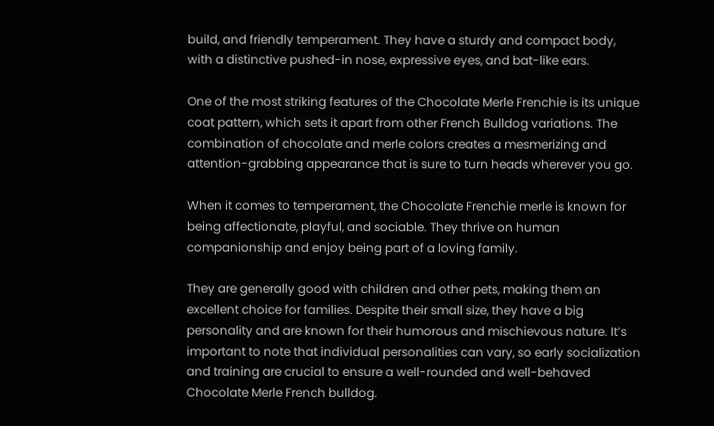build, and friendly temperament. They have a sturdy and compact body, with a distinctive pushed-in nose, expressive eyes, and bat-like ears.

One of the most striking features of the Chocolate Merle Frenchie is its unique coat pattern, which sets it apart from other French Bulldog variations. The combination of chocolate and merle colors creates a mesmerizing and attention-grabbing appearance that is sure to turn heads wherever you go.

When it comes to temperament, the Chocolate Frenchie merle is known for being affectionate, playful, and sociable. They thrive on human companionship and enjoy being part of a loving family.

They are generally good with children and other pets, making them an excellent choice for families. Despite their small size, they have a big personality and are known for their humorous and mischievous nature. It’s important to note that individual personalities can vary, so early socialization and training are crucial to ensure a well-rounded and well-behaved Chocolate Merle French bulldog.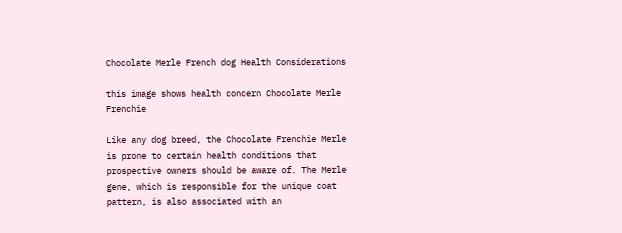Chocolate Merle French dog Health Considerations

this image shows health concern Chocolate Merle Frenchie

Like any dog breed, the Chocolate Frenchie Merle is prone to certain health conditions that prospective owners should be aware of. The Merle gene, which is responsible for the unique coat pattern, is also associated with an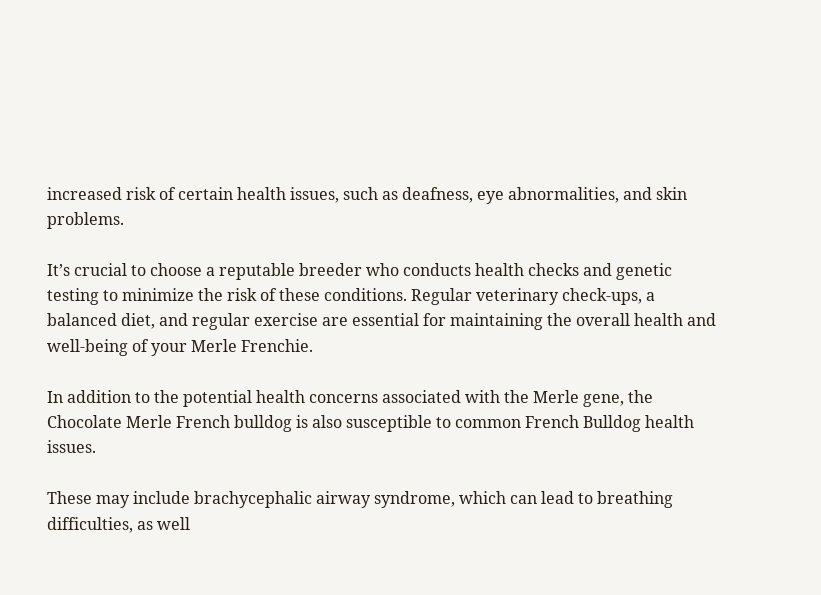increased risk of certain health issues, such as deafness, eye abnormalities, and skin problems.

It’s crucial to choose a reputable breeder who conducts health checks and genetic testing to minimize the risk of these conditions. Regular veterinary check-ups, a balanced diet, and regular exercise are essential for maintaining the overall health and well-being of your Merle Frenchie.

In addition to the potential health concerns associated with the Merle gene, the Chocolate Merle French bulldog is also susceptible to common French Bulldog health issues.

These may include brachycephalic airway syndrome, which can lead to breathing difficulties, as well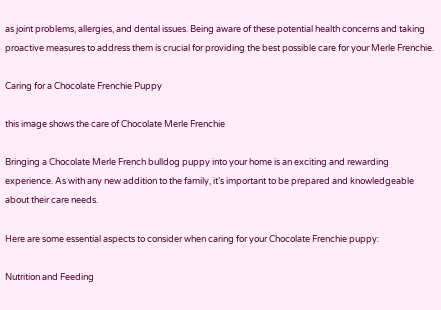as joint problems, allergies, and dental issues. Being aware of these potential health concerns and taking proactive measures to address them is crucial for providing the best possible care for your Merle Frenchie.

Caring for a Chocolate Frenchie Puppy

this image shows the care of Chocolate Merle Frenchie

Bringing a Chocolate Merle French bulldog puppy into your home is an exciting and rewarding experience. As with any new addition to the family, it’s important to be prepared and knowledgeable about their care needs.

Here are some essential aspects to consider when caring for your Chocolate Frenchie puppy:

Nutrition and Feeding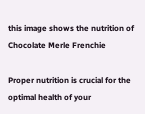this image shows the nutrition of Chocolate Merle Frenchie

Proper nutrition is crucial for the optimal health of your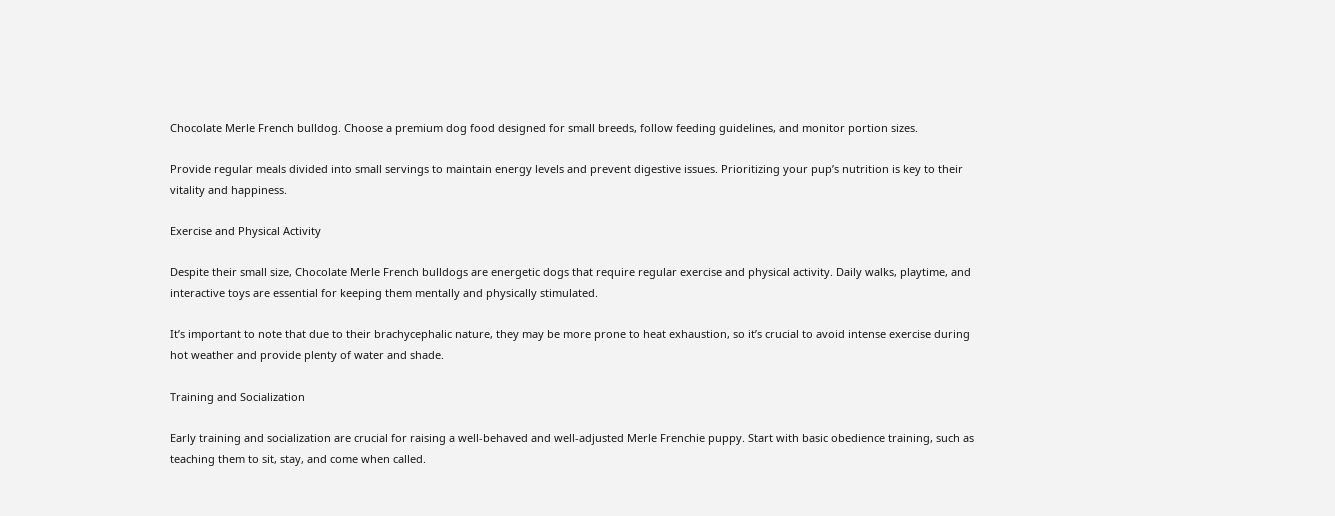Chocolate Merle French bulldog. Choose a premium dog food designed for small breeds, follow feeding guidelines, and monitor portion sizes.

Provide regular meals divided into small servings to maintain energy levels and prevent digestive issues. Prioritizing your pup’s nutrition is key to their vitality and happiness.

Exercise and Physical Activity

Despite their small size, Chocolate Merle French bulldogs are energetic dogs that require regular exercise and physical activity. Daily walks, playtime, and interactive toys are essential for keeping them mentally and physically stimulated.

It’s important to note that due to their brachycephalic nature, they may be more prone to heat exhaustion, so it’s crucial to avoid intense exercise during hot weather and provide plenty of water and shade.

Training and Socialization

Early training and socialization are crucial for raising a well-behaved and well-adjusted Merle Frenchie puppy. Start with basic obedience training, such as teaching them to sit, stay, and come when called.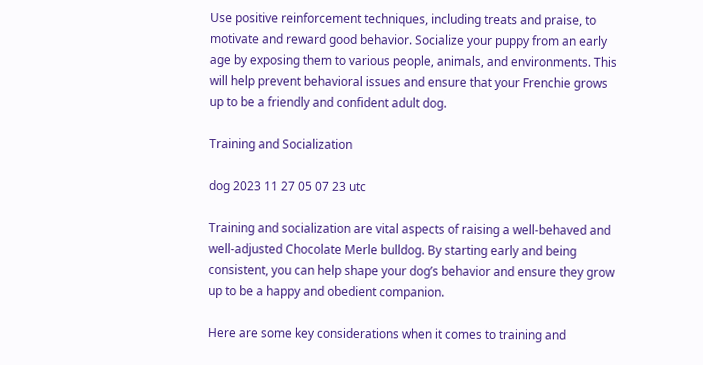Use positive reinforcement techniques, including treats and praise, to motivate and reward good behavior. Socialize your puppy from an early age by exposing them to various people, animals, and environments. This will help prevent behavioral issues and ensure that your Frenchie grows up to be a friendly and confident adult dog.

Training and Socialization

dog 2023 11 27 05 07 23 utc

Training and socialization are vital aspects of raising a well-behaved and well-adjusted Chocolate Merle bulldog. By starting early and being consistent, you can help shape your dog’s behavior and ensure they grow up to be a happy and obedient companion.

Here are some key considerations when it comes to training and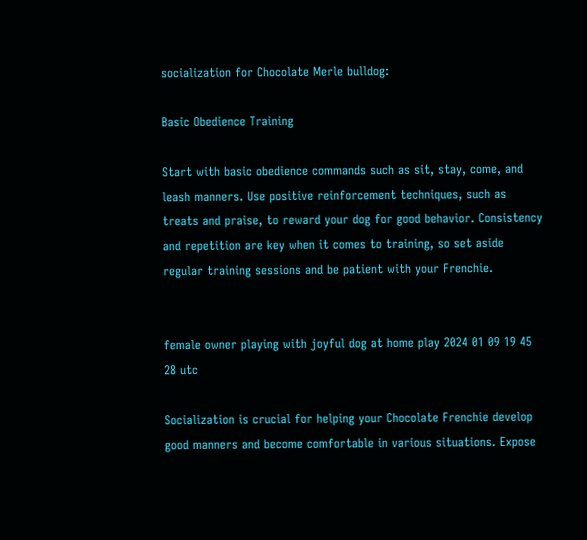socialization for Chocolate Merle bulldog:

Basic Obedience Training

Start with basic obedience commands such as sit, stay, come, and leash manners. Use positive reinforcement techniques, such as treats and praise, to reward your dog for good behavior. Consistency and repetition are key when it comes to training, so set aside regular training sessions and be patient with your Frenchie.


female owner playing with joyful dog at home play 2024 01 09 19 45 28 utc

Socialization is crucial for helping your Chocolate Frenchie develop good manners and become comfortable in various situations. Expose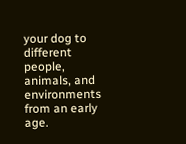your dog to different people, animals, and environments from an early age.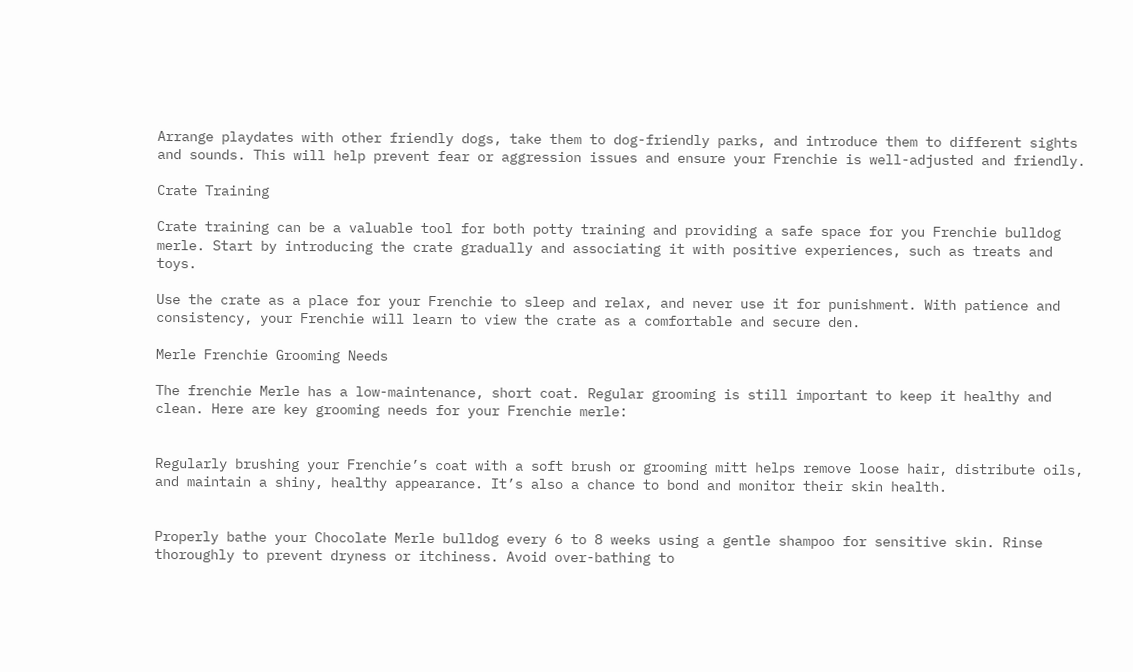Arrange playdates with other friendly dogs, take them to dog-friendly parks, and introduce them to different sights and sounds. This will help prevent fear or aggression issues and ensure your Frenchie is well-adjusted and friendly.

Crate Training

Crate training can be a valuable tool for both potty training and providing a safe space for you Frenchie bulldog merle. Start by introducing the crate gradually and associating it with positive experiences, such as treats and toys.

Use the crate as a place for your Frenchie to sleep and relax, and never use it for punishment. With patience and consistency, your Frenchie will learn to view the crate as a comfortable and secure den.

Merle Frenchie Grooming Needs

The frenchie Merle has a low-maintenance, short coat. Regular grooming is still important to keep it healthy and clean. Here are key grooming needs for your Frenchie merle:


Regularly brushing your Frenchie’s coat with a soft brush or grooming mitt helps remove loose hair, distribute oils, and maintain a shiny, healthy appearance. It’s also a chance to bond and monitor their skin health.


Properly bathe your Chocolate Merle bulldog every 6 to 8 weeks using a gentle shampoo for sensitive skin. Rinse thoroughly to prevent dryness or itchiness. Avoid over-bathing to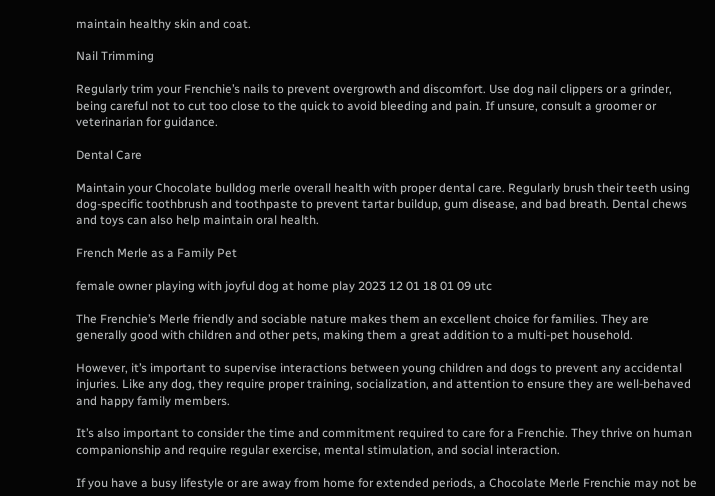maintain healthy skin and coat.

Nail Trimming

Regularly trim your Frenchie’s nails to prevent overgrowth and discomfort. Use dog nail clippers or a grinder, being careful not to cut too close to the quick to avoid bleeding and pain. If unsure, consult a groomer or veterinarian for guidance.

Dental Care

Maintain your Chocolate bulldog merle overall health with proper dental care. Regularly brush their teeth using dog-specific toothbrush and toothpaste to prevent tartar buildup, gum disease, and bad breath. Dental chews and toys can also help maintain oral health.

French Merle as a Family Pet

female owner playing with joyful dog at home play 2023 12 01 18 01 09 utc

The Frenchie’s Merle friendly and sociable nature makes them an excellent choice for families. They are generally good with children and other pets, making them a great addition to a multi-pet household.

However, it’s important to supervise interactions between young children and dogs to prevent any accidental injuries. Like any dog, they require proper training, socialization, and attention to ensure they are well-behaved and happy family members.

It’s also important to consider the time and commitment required to care for a Frenchie. They thrive on human companionship and require regular exercise, mental stimulation, and social interaction.

If you have a busy lifestyle or are away from home for extended periods, a Chocolate Merle Frenchie may not be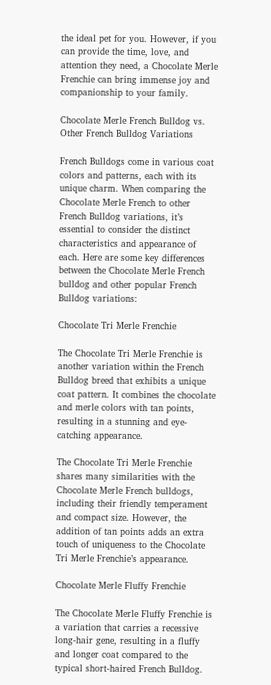the ideal pet for you. However, if you can provide the time, love, and attention they need, a Chocolate Merle Frenchie can bring immense joy and companionship to your family.

Chocolate Merle French Bulldog vs. Other French Bulldog Variations

French Bulldogs come in various coat colors and patterns, each with its unique charm. When comparing the Chocolate Merle French to other French Bulldog variations, it’s essential to consider the distinct characteristics and appearance of each. Here are some key differences between the Chocolate Merle French bulldog and other popular French Bulldog variations:

Chocolate Tri Merle Frenchie

The Chocolate Tri Merle Frenchie is another variation within the French Bulldog breed that exhibits a unique coat pattern. It combines the chocolate and merle colors with tan points, resulting in a stunning and eye-catching appearance.

The Chocolate Tri Merle Frenchie shares many similarities with the Chocolate Merle French bulldogs, including their friendly temperament and compact size. However, the addition of tan points adds an extra touch of uniqueness to the Chocolate Tri Merle Frenchie’s appearance.

Chocolate Merle Fluffy Frenchie

The Chocolate Merle Fluffy Frenchie is a variation that carries a recessive long-hair gene, resulting in a fluffy and longer coat compared to the typical short-haired French Bulldog.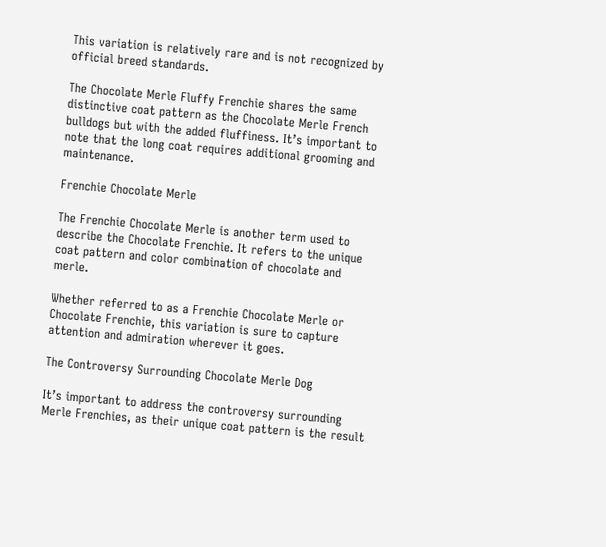This variation is relatively rare and is not recognized by official breed standards.

The Chocolate Merle Fluffy Frenchie shares the same distinctive coat pattern as the Chocolate Merle French bulldogs but with the added fluffiness. It’s important to note that the long coat requires additional grooming and maintenance.

Frenchie Chocolate Merle

The Frenchie Chocolate Merle is another term used to describe the Chocolate Frenchie. It refers to the unique coat pattern and color combination of chocolate and merle.

Whether referred to as a Frenchie Chocolate Merle or Chocolate Frenchie, this variation is sure to capture attention and admiration wherever it goes.

The Controversy Surrounding Chocolate Merle Dog

It’s important to address the controversy surrounding Merle Frenchies, as their unique coat pattern is the result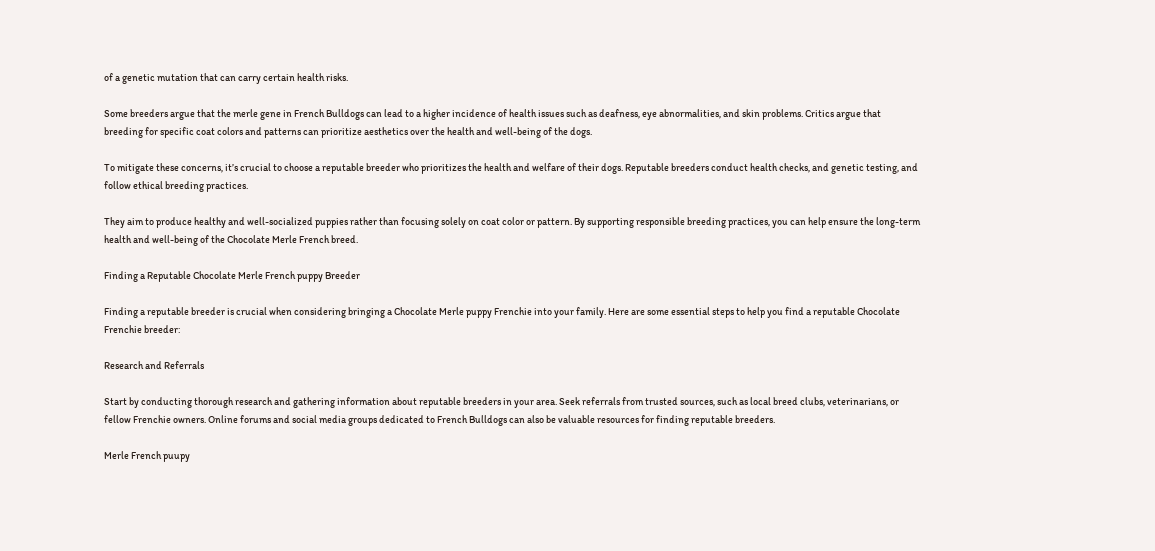of a genetic mutation that can carry certain health risks.

Some breeders argue that the merle gene in French Bulldogs can lead to a higher incidence of health issues such as deafness, eye abnormalities, and skin problems. Critics argue that breeding for specific coat colors and patterns can prioritize aesthetics over the health and well-being of the dogs.

To mitigate these concerns, it’s crucial to choose a reputable breeder who prioritizes the health and welfare of their dogs. Reputable breeders conduct health checks, and genetic testing, and follow ethical breeding practices.

They aim to produce healthy and well-socialized puppies rather than focusing solely on coat color or pattern. By supporting responsible breeding practices, you can help ensure the long-term health and well-being of the Chocolate Merle French breed.

Finding a Reputable Chocolate Merle French puppy Breeder

Finding a reputable breeder is crucial when considering bringing a Chocolate Merle puppy Frenchie into your family. Here are some essential steps to help you find a reputable Chocolate Frenchie breeder:

Research and Referrals

Start by conducting thorough research and gathering information about reputable breeders in your area. Seek referrals from trusted sources, such as local breed clubs, veterinarians, or fellow Frenchie owners. Online forums and social media groups dedicated to French Bulldogs can also be valuable resources for finding reputable breeders.

Merle French puupy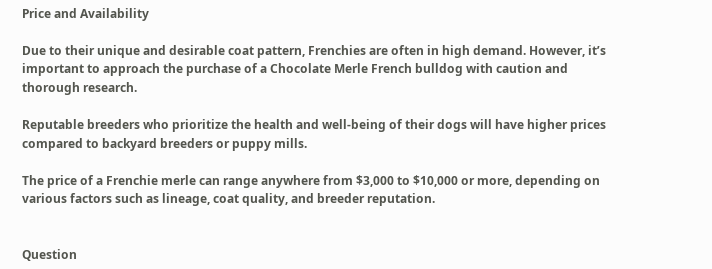Price and Availability

Due to their unique and desirable coat pattern, Frenchies are often in high demand. However, it’s important to approach the purchase of a Chocolate Merle French bulldog with caution and thorough research.

Reputable breeders who prioritize the health and well-being of their dogs will have higher prices compared to backyard breeders or puppy mills.

The price of a Frenchie merle can range anywhere from $3,000 to $10,000 or more, depending on various factors such as lineage, coat quality, and breeder reputation.


Question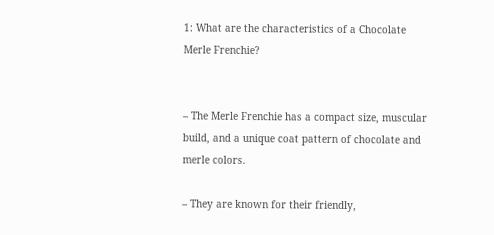1: What are the characteristics of a Chocolate Merle Frenchie?


– The Merle Frenchie has a compact size, muscular build, and a unique coat pattern of chocolate and merle colors.

– They are known for their friendly,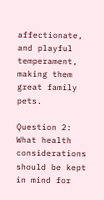affectionate, and playful temperament, making them great family pets.

Question 2: What health considerations should be kept in mind for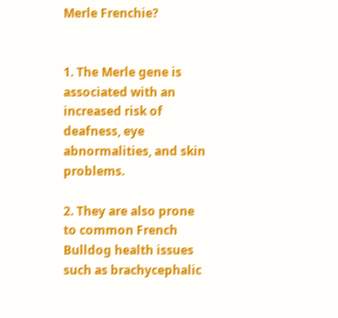Merle Frenchie?


1. The Merle gene is associated with an increased risk of deafness, eye abnormalities, and skin problems.

2. They are also prone to common French Bulldog health issues such as brachycephalic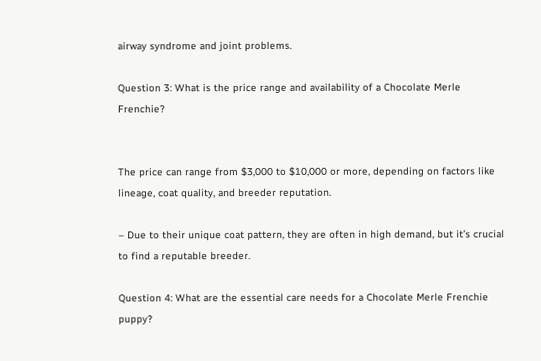airway syndrome and joint problems.

Question 3: What is the price range and availability of a Chocolate Merle Frenchie?


The price can range from $3,000 to $10,000 or more, depending on factors like lineage, coat quality, and breeder reputation.

– Due to their unique coat pattern, they are often in high demand, but it’s crucial to find a reputable breeder.

Question 4: What are the essential care needs for a Chocolate Merle Frenchie puppy?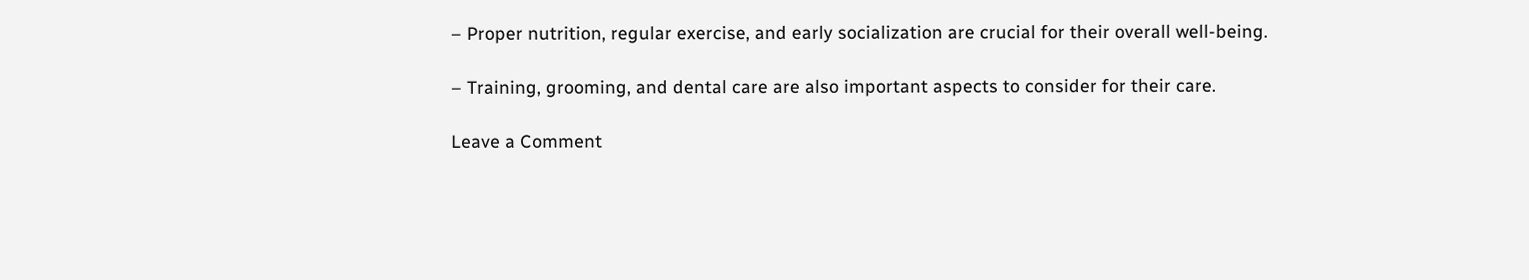– Proper nutrition, regular exercise, and early socialization are crucial for their overall well-being.

– Training, grooming, and dental care are also important aspects to consider for their care.

Leave a Comment